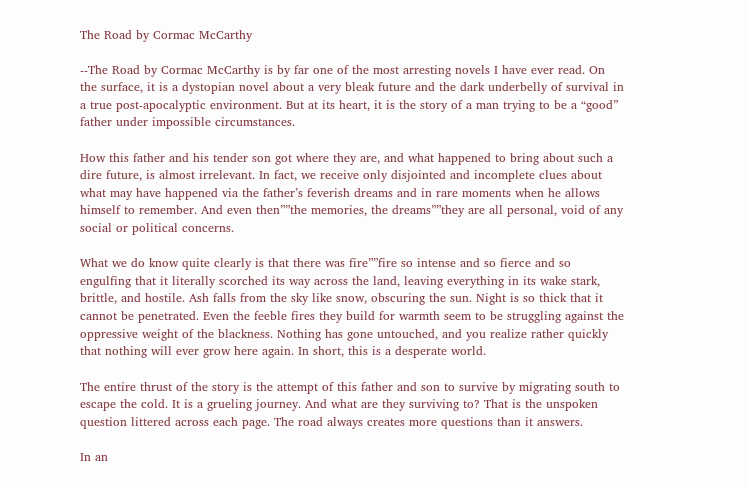The Road by Cormac McCarthy

--The Road by Cormac McCarthy is by far one of the most arresting novels I have ever read. On the surface, it is a dystopian novel about a very bleak future and the dark underbelly of survival in a true post-apocalyptic environment. But at its heart, it is the story of a man trying to be a “good” father under impossible circumstances.

How this father and his tender son got where they are, and what happened to bring about such a dire future, is almost irrelevant. In fact, we receive only disjointed and incomplete clues about what may have happened via the father’s feverish dreams and in rare moments when he allows himself to remember. And even then””the memories, the dreams””they are all personal, void of any social or political concerns.

What we do know quite clearly is that there was fire””fire so intense and so fierce and so engulfing that it literally scorched its way across the land, leaving everything in its wake stark, brittle, and hostile. Ash falls from the sky like snow, obscuring the sun. Night is so thick that it cannot be penetrated. Even the feeble fires they build for warmth seem to be struggling against the oppressive weight of the blackness. Nothing has gone untouched, and you realize rather quickly that nothing will ever grow here again. In short, this is a desperate world.

The entire thrust of the story is the attempt of this father and son to survive by migrating south to escape the cold. It is a grueling journey. And what are they surviving to? That is the unspoken question littered across each page. The road always creates more questions than it answers.

In an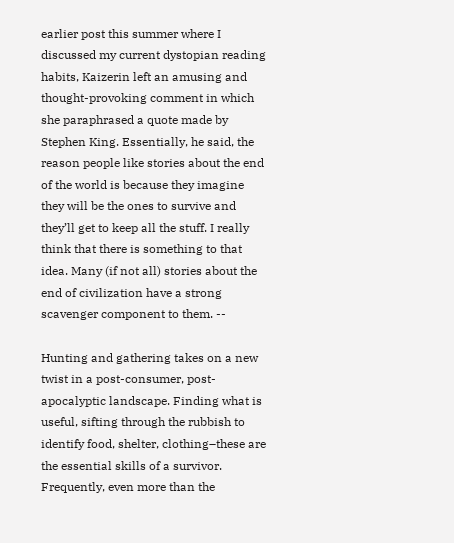earlier post this summer where I discussed my current dystopian reading habits, Kaizerin left an amusing and thought-provoking comment in which she paraphrased a quote made by Stephen King. Essentially, he said, the reason people like stories about the end of the world is because they imagine they will be the ones to survive and they’ll get to keep all the stuff. I really think that there is something to that idea. Many (if not all) stories about the end of civilization have a strong scavenger component to them. --

Hunting and gathering takes on a new twist in a post-consumer, post-apocalyptic landscape. Finding what is useful, sifting through the rubbish to identify food, shelter, clothing–these are the essential skills of a survivor. Frequently, even more than the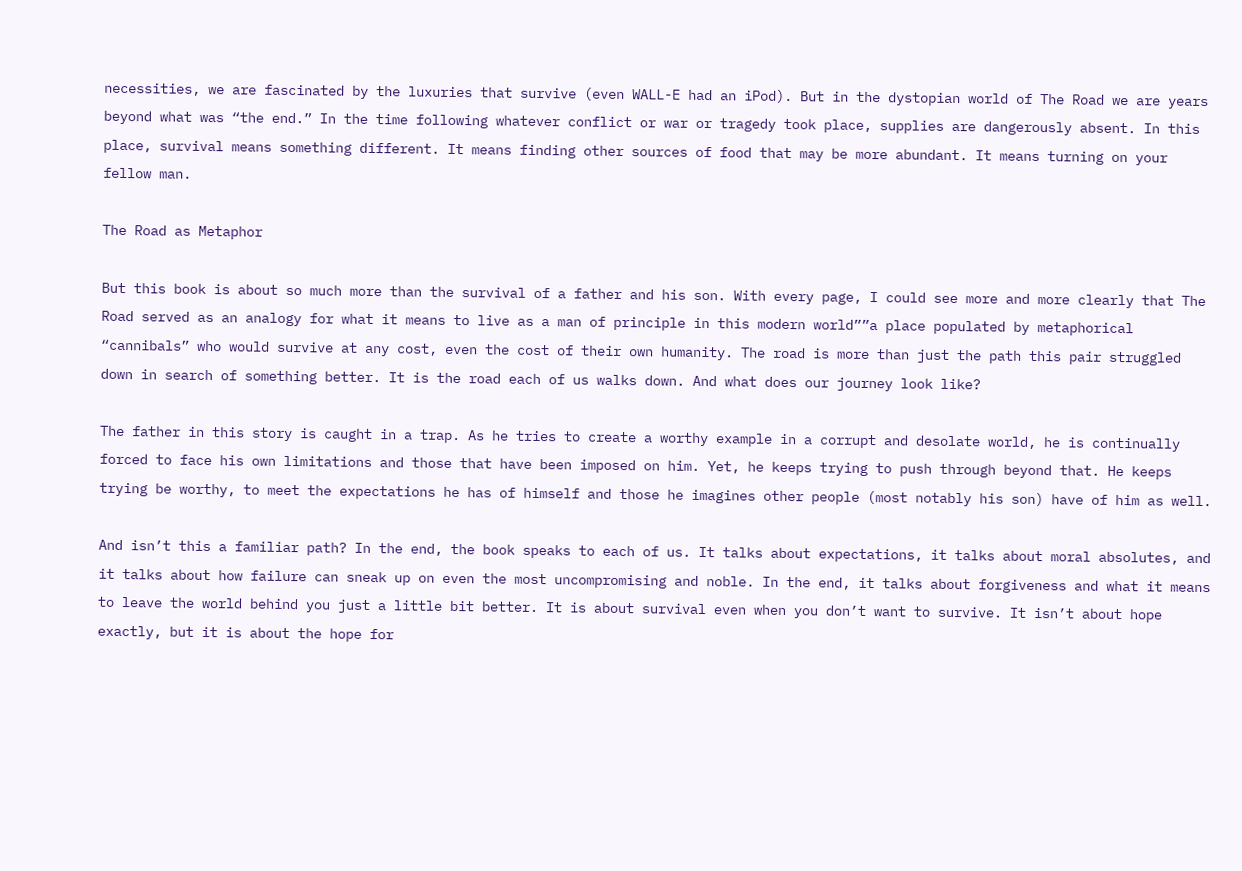necessities, we are fascinated by the luxuries that survive (even WALL-E had an iPod). But in the dystopian world of The Road we are years beyond what was “the end.” In the time following whatever conflict or war or tragedy took place, supplies are dangerously absent. In this place, survival means something different. It means finding other sources of food that may be more abundant. It means turning on your fellow man.

The Road as Metaphor

But this book is about so much more than the survival of a father and his son. With every page, I could see more and more clearly that The Road served as an analogy for what it means to live as a man of principle in this modern world””a place populated by metaphorical “cannibals” who would survive at any cost, even the cost of their own humanity. The road is more than just the path this pair struggled down in search of something better. It is the road each of us walks down. And what does our journey look like?

The father in this story is caught in a trap. As he tries to create a worthy example in a corrupt and desolate world, he is continually forced to face his own limitations and those that have been imposed on him. Yet, he keeps trying to push through beyond that. He keeps trying be worthy, to meet the expectations he has of himself and those he imagines other people (most notably his son) have of him as well.

And isn’t this a familiar path? In the end, the book speaks to each of us. It talks about expectations, it talks about moral absolutes, and it talks about how failure can sneak up on even the most uncompromising and noble. In the end, it talks about forgiveness and what it means to leave the world behind you just a little bit better. It is about survival even when you don’t want to survive. It isn’t about hope exactly, but it is about the hope for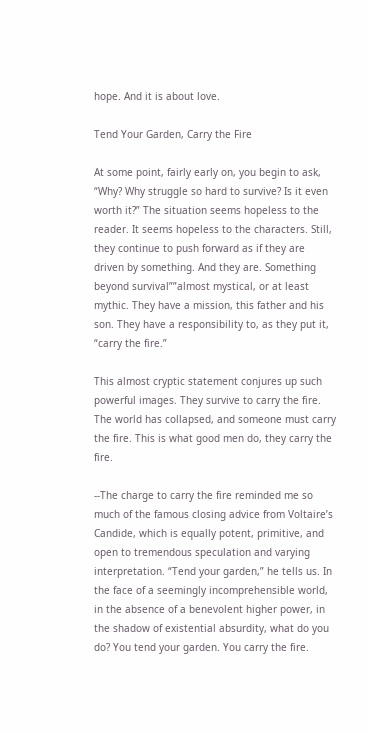hope. And it is about love.

Tend Your Garden, Carry the Fire

At some point, fairly early on, you begin to ask, “Why? Why struggle so hard to survive? Is it even worth it?” The situation seems hopeless to the reader. It seems hopeless to the characters. Still, they continue to push forward as if they are driven by something. And they are. Something beyond survival””almost mystical, or at least mythic. They have a mission, this father and his son. They have a responsibility to, as they put it, “carry the fire.”

This almost cryptic statement conjures up such powerful images. They survive to carry the fire. The world has collapsed, and someone must carry the fire. This is what good men do, they carry the fire.

--The charge to carry the fire reminded me so much of the famous closing advice from Voltaire’s Candide, which is equally potent, primitive, and open to tremendous speculation and varying interpretation. “Tend your garden,” he tells us. In the face of a seemingly incomprehensible world, in the absence of a benevolent higher power, in the shadow of existential absurdity, what do you do? You tend your garden. You carry the fire.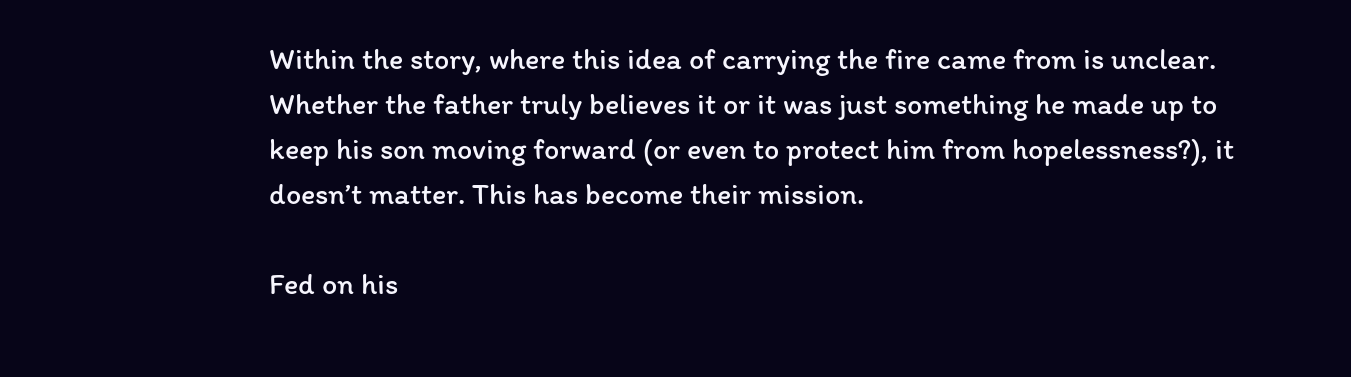Within the story, where this idea of carrying the fire came from is unclear. Whether the father truly believes it or it was just something he made up to keep his son moving forward (or even to protect him from hopelessness?), it doesn’t matter. This has become their mission.

Fed on his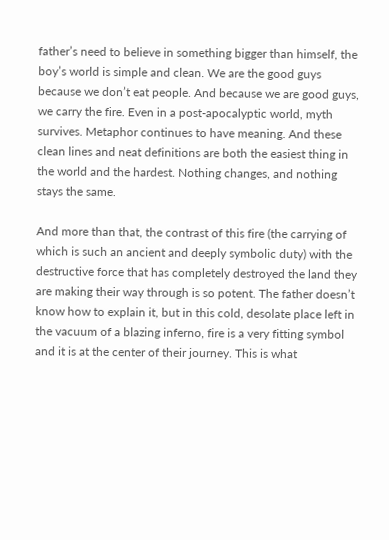father’s need to believe in something bigger than himself, the boy’s world is simple and clean. We are the good guys because we don’t eat people. And because we are good guys, we carry the fire. Even in a post-apocalyptic world, myth survives. Metaphor continues to have meaning. And these clean lines and neat definitions are both the easiest thing in the world and the hardest. Nothing changes, and nothing stays the same.

And more than that, the contrast of this fire (the carrying of which is such an ancient and deeply symbolic duty) with the destructive force that has completely destroyed the land they are making their way through is so potent. The father doesn’t know how to explain it, but in this cold, desolate place left in the vacuum of a blazing inferno, fire is a very fitting symbol and it is at the center of their journey. This is what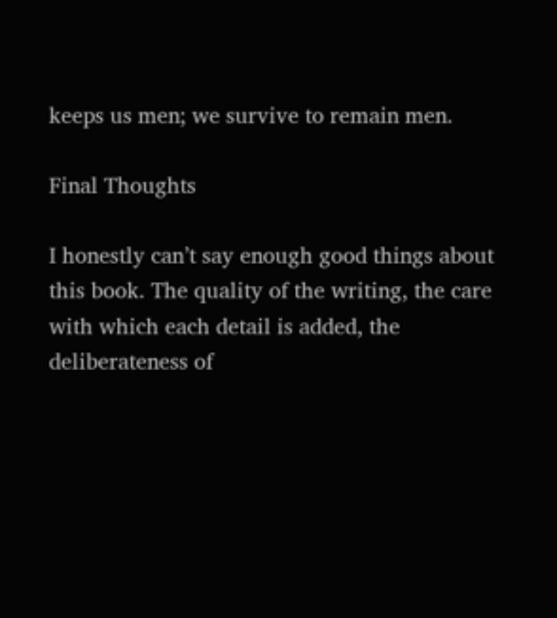keeps us men; we survive to remain men.

Final Thoughts

I honestly can’t say enough good things about this book. The quality of the writing, the care with which each detail is added, the deliberateness of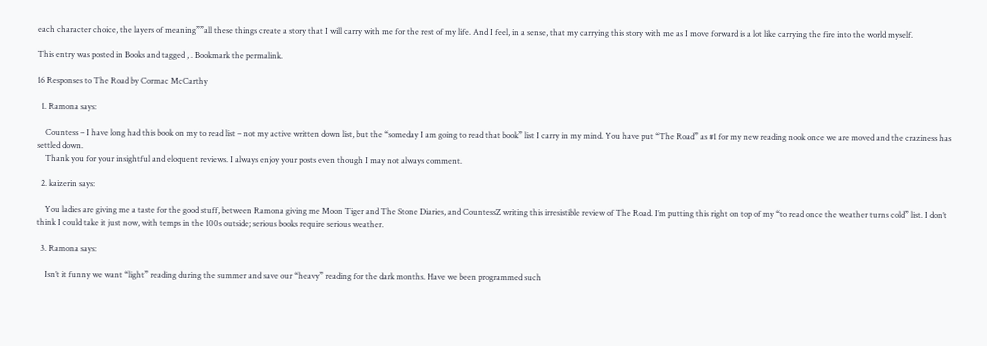each character choice, the layers of meaning””all these things create a story that I will carry with me for the rest of my life. And I feel, in a sense, that my carrying this story with me as I move forward is a lot like carrying the fire into the world myself.

This entry was posted in Books and tagged , . Bookmark the permalink.

16 Responses to The Road by Cormac McCarthy

  1. Ramona says:

    Countess – I have long had this book on my to read list – not my active written down list, but the “someday I am going to read that book” list I carry in my mind. You have put “The Road” as #1 for my new reading nook once we are moved and the craziness has settled down.
    Thank you for your insightful and eloquent reviews. I always enjoy your posts even though I may not always comment.

  2. kaizerin says:

    You ladies are giving me a taste for the good stuff, between Ramona giving me Moon Tiger and The Stone Diaries, and CountessZ writing this irresistible review of The Road. I’m putting this right on top of my “to read once the weather turns cold” list. I don’t think I could take it just now, with temps in the 100s outside; serious books require serious weather.

  3. Ramona says:

    Isn’t it funny we want “light” reading during the summer and save our “heavy” reading for the dark months. Have we been programmed such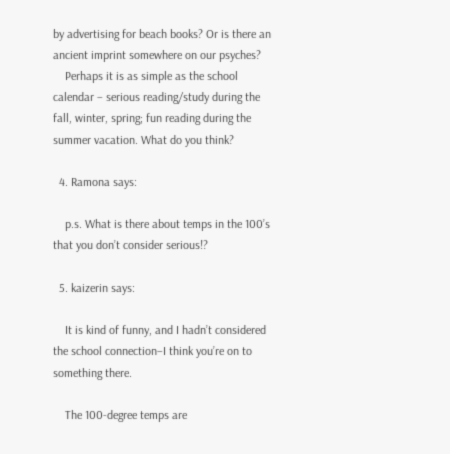by advertising for beach books? Or is there an ancient imprint somewhere on our psyches?
    Perhaps it is as simple as the school calendar – serious reading/study during the fall, winter, spring; fun reading during the summer vacation. What do you think?

  4. Ramona says:

    p.s. What is there about temps in the 100’s that you don’t consider serious!?

  5. kaizerin says:

    It is kind of funny, and I hadn’t considered the school connection–I think you’re on to something there.

    The 100-degree temps are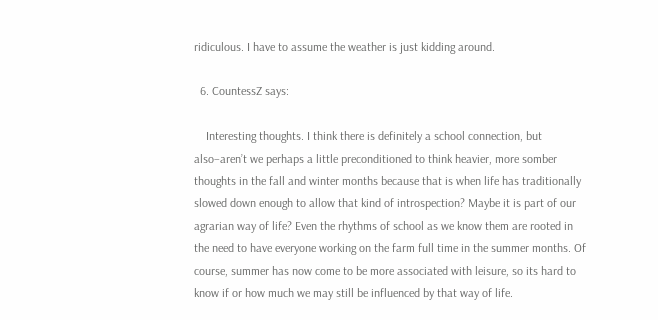ridiculous. I have to assume the weather is just kidding around.

  6. CountessZ says:

    Interesting thoughts. I think there is definitely a school connection, but also–aren’t we perhaps a little preconditioned to think heavier, more somber thoughts in the fall and winter months because that is when life has traditionally slowed down enough to allow that kind of introspection? Maybe it is part of our agrarian way of life? Even the rhythms of school as we know them are rooted in the need to have everyone working on the farm full time in the summer months. Of course, summer has now come to be more associated with leisure, so its hard to know if or how much we may still be influenced by that way of life.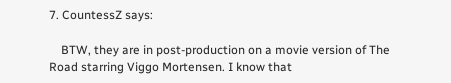7. CountessZ says:

    BTW, they are in post-production on a movie version of The Road starring Viggo Mortensen. I know that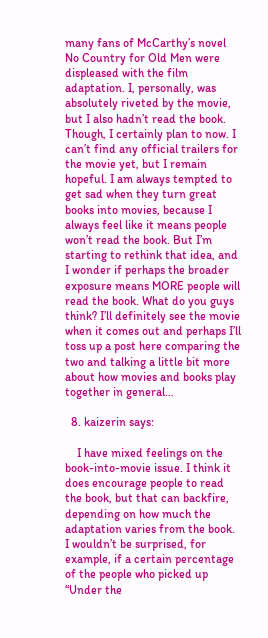many fans of McCarthy’s novel No Country for Old Men were displeased with the film adaptation. I, personally, was absolutely riveted by the movie, but I also hadn’t read the book. Though, I certainly plan to now. I can’t find any official trailers for the movie yet, but I remain hopeful. I am always tempted to get sad when they turn great books into movies, because I always feel like it means people won’t read the book. But I’m starting to rethink that idea, and I wonder if perhaps the broader exposure means MORE people will read the book. What do you guys think? I’ll definitely see the movie when it comes out and perhaps I’ll toss up a post here comparing the two and talking a little bit more about how movies and books play together in general…

  8. kaizerin says:

    I have mixed feelings on the book-into-movie issue. I think it does encourage people to read the book, but that can backfire, depending on how much the adaptation varies from the book. I wouldn’t be surprised, for example, if a certain percentage of the people who picked up “Under the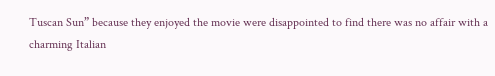Tuscan Sun” because they enjoyed the movie were disappointed to find there was no affair with a charming Italian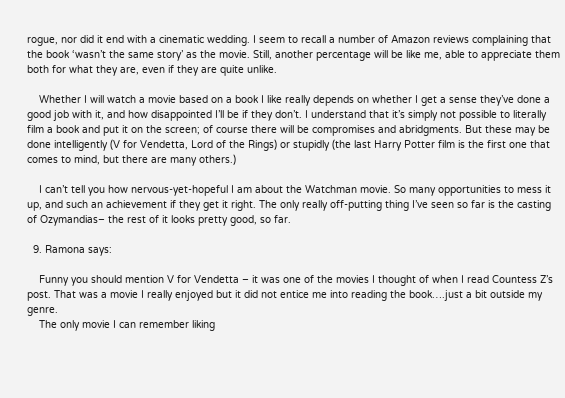rogue, nor did it end with a cinematic wedding. I seem to recall a number of Amazon reviews complaining that the book ‘wasn’t the same story’ as the movie. Still, another percentage will be like me, able to appreciate them both for what they are, even if they are quite unlike.

    Whether I will watch a movie based on a book I like really depends on whether I get a sense they’ve done a good job with it, and how disappointed I’ll be if they don’t. I understand that it’s simply not possible to literally film a book and put it on the screen; of course there will be compromises and abridgments. But these may be done intelligently (V for Vendetta, Lord of the Rings) or stupidly (the last Harry Potter film is the first one that comes to mind, but there are many others.)

    I can’t tell you how nervous-yet-hopeful I am about the Watchman movie. So many opportunities to mess it up, and such an achievement if they get it right. The only really off-putting thing I’ve seen so far is the casting of Ozymandias– the rest of it looks pretty good, so far.

  9. Ramona says:

    Funny you should mention V for Vendetta – it was one of the movies I thought of when I read Countess Z’s post. That was a movie I really enjoyed but it did not entice me into reading the book….just a bit outside my genre.
    The only movie I can remember liking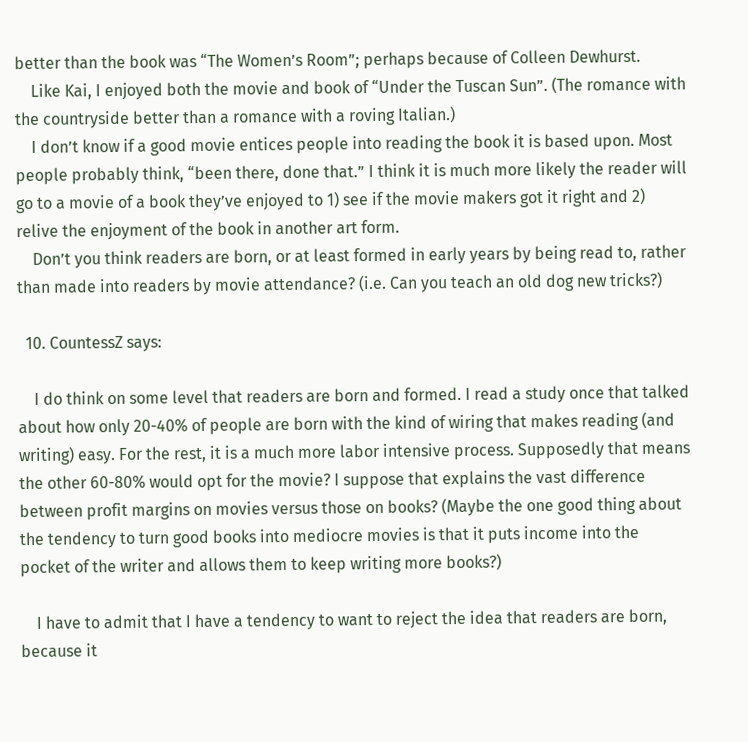better than the book was “The Women’s Room”; perhaps because of Colleen Dewhurst.
    Like Kai, I enjoyed both the movie and book of “Under the Tuscan Sun”. (The romance with the countryside better than a romance with a roving Italian.)
    I don’t know if a good movie entices people into reading the book it is based upon. Most people probably think, “been there, done that.” I think it is much more likely the reader will go to a movie of a book they’ve enjoyed to 1) see if the movie makers got it right and 2) relive the enjoyment of the book in another art form.
    Don’t you think readers are born, or at least formed in early years by being read to, rather than made into readers by movie attendance? (i.e. Can you teach an old dog new tricks?)

  10. CountessZ says:

    I do think on some level that readers are born and formed. I read a study once that talked about how only 20-40% of people are born with the kind of wiring that makes reading (and writing) easy. For the rest, it is a much more labor intensive process. Supposedly that means the other 60-80% would opt for the movie? I suppose that explains the vast difference between profit margins on movies versus those on books? (Maybe the one good thing about the tendency to turn good books into mediocre movies is that it puts income into the pocket of the writer and allows them to keep writing more books?)

    I have to admit that I have a tendency to want to reject the idea that readers are born, because it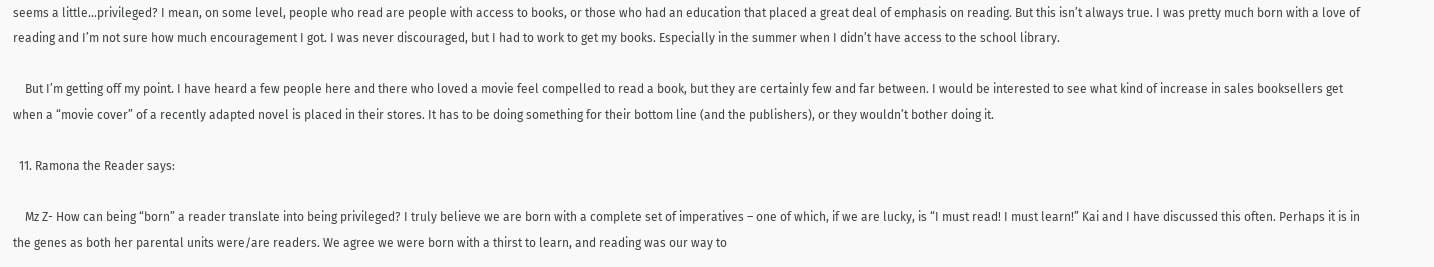seems a little…privileged? I mean, on some level, people who read are people with access to books, or those who had an education that placed a great deal of emphasis on reading. But this isn’t always true. I was pretty much born with a love of reading and I’m not sure how much encouragement I got. I was never discouraged, but I had to work to get my books. Especially in the summer when I didn’t have access to the school library.

    But I’m getting off my point. I have heard a few people here and there who loved a movie feel compelled to read a book, but they are certainly few and far between. I would be interested to see what kind of increase in sales booksellers get when a “movie cover” of a recently adapted novel is placed in their stores. It has to be doing something for their bottom line (and the publishers), or they wouldn’t bother doing it.

  11. Ramona the Reader says:

    Mz Z- How can being “born” a reader translate into being privileged? I truly believe we are born with a complete set of imperatives – one of which, if we are lucky, is “I must read! I must learn!” Kai and I have discussed this often. Perhaps it is in the genes as both her parental units were/are readers. We agree we were born with a thirst to learn, and reading was our way to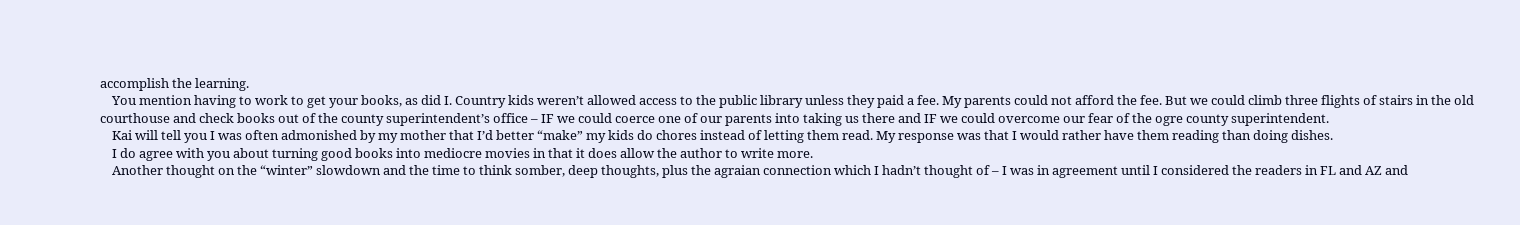accomplish the learning.
    You mention having to work to get your books, as did I. Country kids weren’t allowed access to the public library unless they paid a fee. My parents could not afford the fee. But we could climb three flights of stairs in the old courthouse and check books out of the county superintendent’s office – IF we could coerce one of our parents into taking us there and IF we could overcome our fear of the ogre county superintendent.
    Kai will tell you I was often admonished by my mother that I’d better “make” my kids do chores instead of letting them read. My response was that I would rather have them reading than doing dishes.
    I do agree with you about turning good books into mediocre movies in that it does allow the author to write more.
    Another thought on the “winter” slowdown and the time to think somber, deep thoughts, plus the agraian connection which I hadn’t thought of – I was in agreement until I considered the readers in FL and AZ and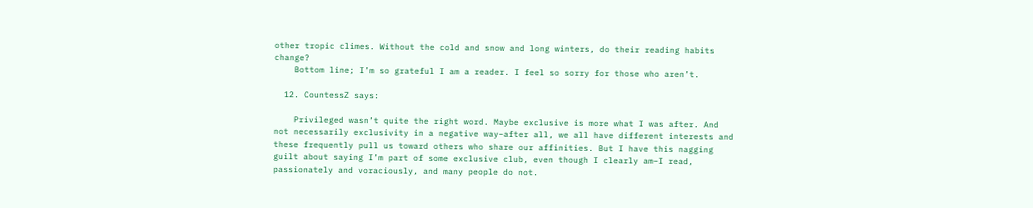other tropic climes. Without the cold and snow and long winters, do their reading habits change?
    Bottom line; I’m so grateful I am a reader. I feel so sorry for those who aren’t.

  12. CountessZ says:

    Privileged wasn’t quite the right word. Maybe exclusive is more what I was after. And not necessarily exclusivity in a negative way–after all, we all have different interests and these frequently pull us toward others who share our affinities. But I have this nagging guilt about saying I’m part of some exclusive club, even though I clearly am–I read, passionately and voraciously, and many people do not.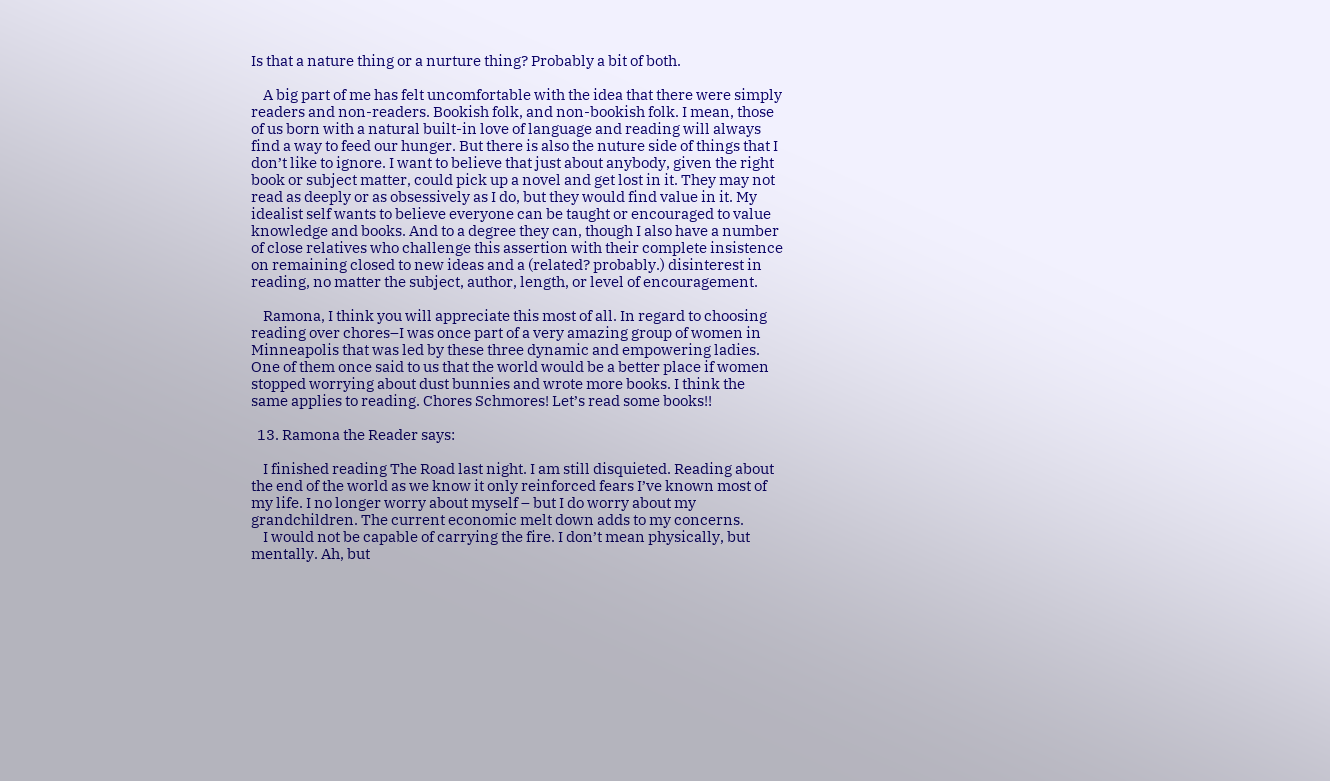Is that a nature thing or a nurture thing? Probably a bit of both.

    A big part of me has felt uncomfortable with the idea that there were simply readers and non-readers. Bookish folk, and non-bookish folk. I mean, those of us born with a natural built-in love of language and reading will always find a way to feed our hunger. But there is also the nuture side of things that I don’t like to ignore. I want to believe that just about anybody, given the right book or subject matter, could pick up a novel and get lost in it. They may not read as deeply or as obsessively as I do, but they would find value in it. My idealist self wants to believe everyone can be taught or encouraged to value knowledge and books. And to a degree they can, though I also have a number of close relatives who challenge this assertion with their complete insistence on remaining closed to new ideas and a (related? probably.) disinterest in reading, no matter the subject, author, length, or level of encouragement.

    Ramona, I think you will appreciate this most of all. In regard to choosing reading over chores–I was once part of a very amazing group of women in Minneapolis that was led by these three dynamic and empowering ladies. One of them once said to us that the world would be a better place if women stopped worrying about dust bunnies and wrote more books. I think the same applies to reading. Chores Schmores! Let’s read some books!!

  13. Ramona the Reader says:

    I finished reading The Road last night. I am still disquieted. Reading about the end of the world as we know it only reinforced fears I’ve known most of my life. I no longer worry about myself – but I do worry about my grandchildren. The current economic melt down adds to my concerns.
    I would not be capable of carrying the fire. I don’t mean physically, but mentally. Ah, but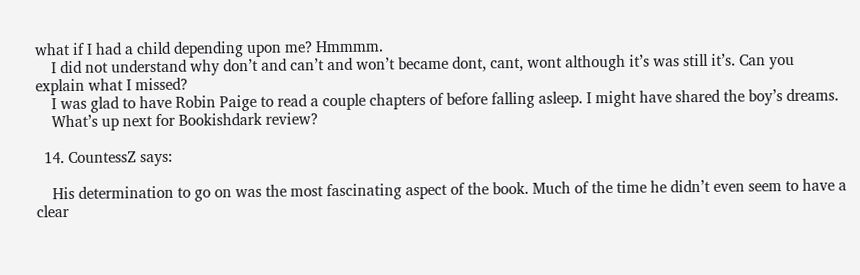what if I had a child depending upon me? Hmmmm.
    I did not understand why don’t and can’t and won’t became dont, cant, wont although it’s was still it’s. Can you explain what I missed?
    I was glad to have Robin Paige to read a couple chapters of before falling asleep. I might have shared the boy’s dreams.
    What’s up next for Bookishdark review?

  14. CountessZ says:

    His determination to go on was the most fascinating aspect of the book. Much of the time he didn’t even seem to have a clear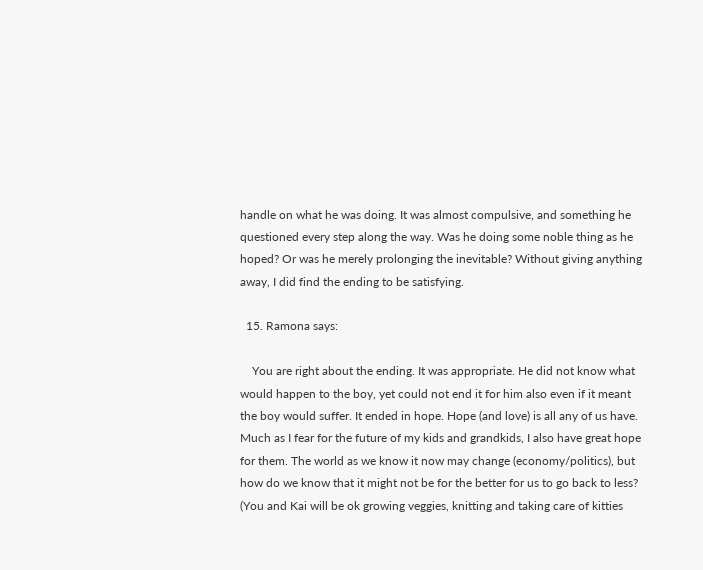handle on what he was doing. It was almost compulsive, and something he questioned every step along the way. Was he doing some noble thing as he hoped? Or was he merely prolonging the inevitable? Without giving anything away, I did find the ending to be satisfying.

  15. Ramona says:

    You are right about the ending. It was appropriate. He did not know what would happen to the boy, yet could not end it for him also even if it meant the boy would suffer. It ended in hope. Hope (and love) is all any of us have. Much as I fear for the future of my kids and grandkids, I also have great hope for them. The world as we know it now may change (economy/politics), but how do we know that it might not be for the better for us to go back to less? (You and Kai will be ok growing veggies, knitting and taking care of kitties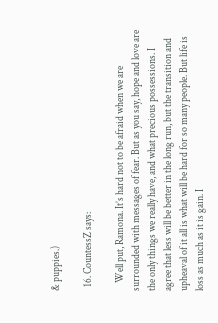& puppies.)

  16. CountessZ says:

    Well put, Ramona. It’s hard not to be afraid when we are surrounded with messages of fear. But as you say, hope and love are the only things we really have, and what precious possessions. I agree that less will be better in the long run, but the transition and upheaval of it all is what will be hard for so many people. But life is loss as much as it is gain. I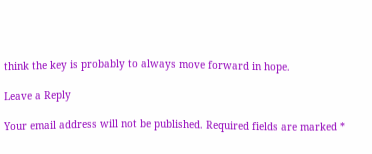think the key is probably to always move forward in hope.

Leave a Reply

Your email address will not be published. Required fields are marked *